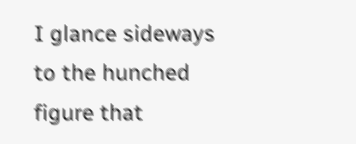I glance sideways to the hunched figure that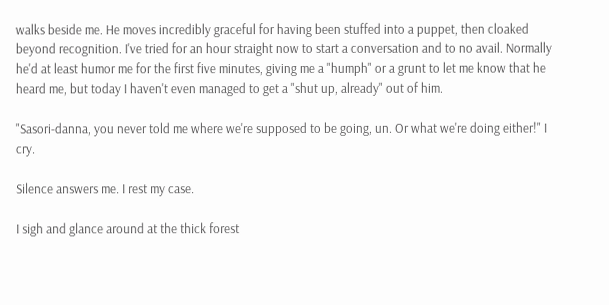walks beside me. He moves incredibly graceful for having been stuffed into a puppet, then cloaked beyond recognition. I've tried for an hour straight now to start a conversation and to no avail. Normally he'd at least humor me for the first five minutes, giving me a "humph" or a grunt to let me know that he heard me, but today I haven't even managed to get a "shut up, already" out of him.

"Sasori-danna, you never told me where we're supposed to be going, un. Or what we're doing either!" I cry.

Silence answers me. I rest my case.

I sigh and glance around at the thick forest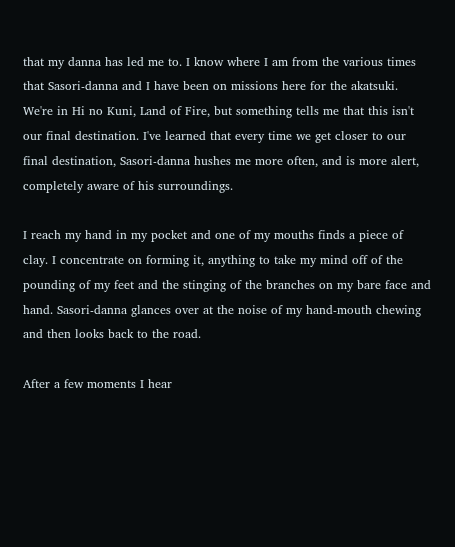that my danna has led me to. I know where I am from the various times that Sasori-danna and I have been on missions here for the akatsuki. We're in Hi no Kuni, Land of Fire, but something tells me that this isn't our final destination. I've learned that every time we get closer to our final destination, Sasori-danna hushes me more often, and is more alert, completely aware of his surroundings.

I reach my hand in my pocket and one of my mouths finds a piece of clay. I concentrate on forming it, anything to take my mind off of the pounding of my feet and the stinging of the branches on my bare face and hand. Sasori-danna glances over at the noise of my hand-mouth chewing and then looks back to the road.

After a few moments I hear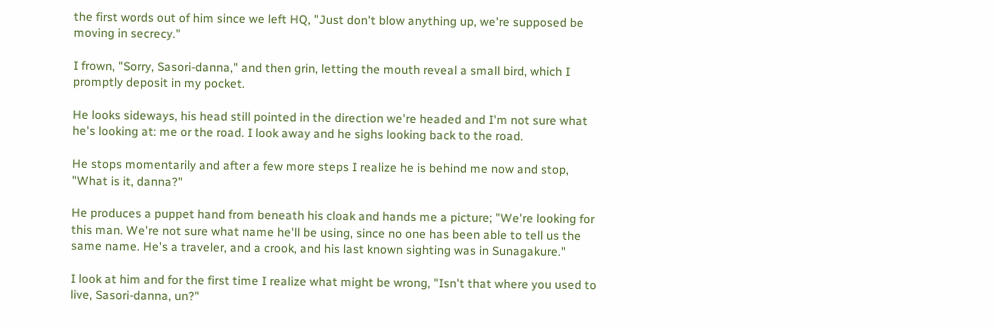the first words out of him since we left HQ, "Just don't blow anything up, we're supposed be moving in secrecy."

I frown, "Sorry, Sasori-danna," and then grin, letting the mouth reveal a small bird, which I promptly deposit in my pocket.

He looks sideways, his head still pointed in the direction we're headed and I'm not sure what he's looking at: me or the road. I look away and he sighs looking back to the road.

He stops momentarily and after a few more steps I realize he is behind me now and stop, "What is it, danna?"

He produces a puppet hand from beneath his cloak and hands me a picture; "We're looking for this man. We're not sure what name he'll be using, since no one has been able to tell us the same name. He's a traveler, and a crook, and his last known sighting was in Sunagakure."

I look at him and for the first time I realize what might be wrong, "Isn't that where you used to live, Sasori-danna, un?"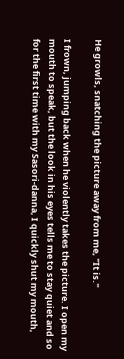He growls, snatching the picture away from me, "It is."

I frown, jumping back when he violently takes the picture. I open my mouth to speak, but the look in his eyes tells me to stay quiet and so for the first time with my Sasori-danna, I quickly shut my mouth,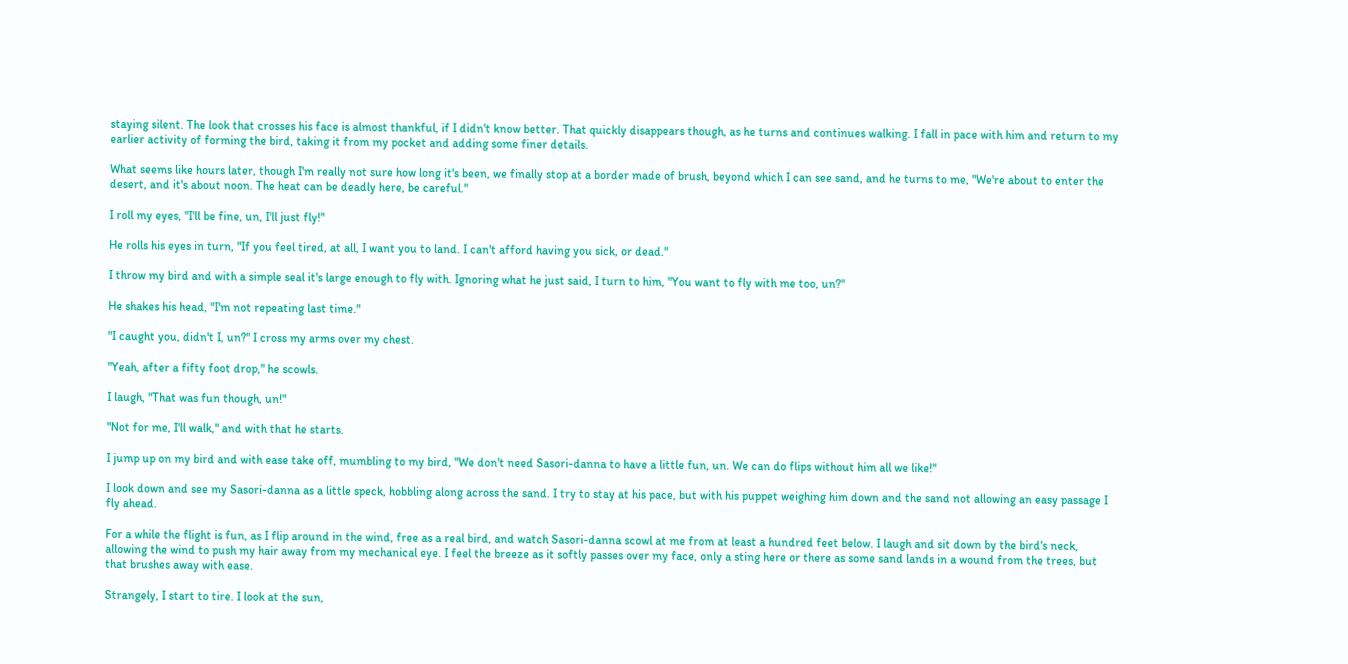staying silent. The look that crosses his face is almost thankful, if I didn't know better. That quickly disappears though, as he turns and continues walking. I fall in pace with him and return to my earlier activity of forming the bird, taking it from my pocket and adding some finer details.

What seems like hours later, though I'm really not sure how long it's been, we finally stop at a border made of brush, beyond which I can see sand, and he turns to me, "We're about to enter the desert, and it's about noon. The heat can be deadly here, be careful."

I roll my eyes, "I'll be fine, un, I'll just fly!"

He rolls his eyes in turn, "If you feel tired, at all, I want you to land. I can't afford having you sick, or dead."

I throw my bird and with a simple seal it's large enough to fly with. Ignoring what he just said, I turn to him, "You want to fly with me too, un?"

He shakes his head, "I'm not repeating last time."

"I caught you, didn't I, un?" I cross my arms over my chest.

"Yeah, after a fifty foot drop," he scowls.

I laugh, "That was fun though, un!"

"Not for me, I'll walk," and with that he starts.

I jump up on my bird and with ease take off, mumbling to my bird, "We don't need Sasori-danna to have a little fun, un. We can do flips without him all we like!"

I look down and see my Sasori-danna as a little speck, hobbling along across the sand. I try to stay at his pace, but with his puppet weighing him down and the sand not allowing an easy passage I fly ahead.

For a while the flight is fun, as I flip around in the wind, free as a real bird, and watch Sasori-danna scowl at me from at least a hundred feet below. I laugh and sit down by the bird's neck, allowing the wind to push my hair away from my mechanical eye. I feel the breeze as it softly passes over my face, only a sting here or there as some sand lands in a wound from the trees, but that brushes away with ease.

Strangely, I start to tire. I look at the sun,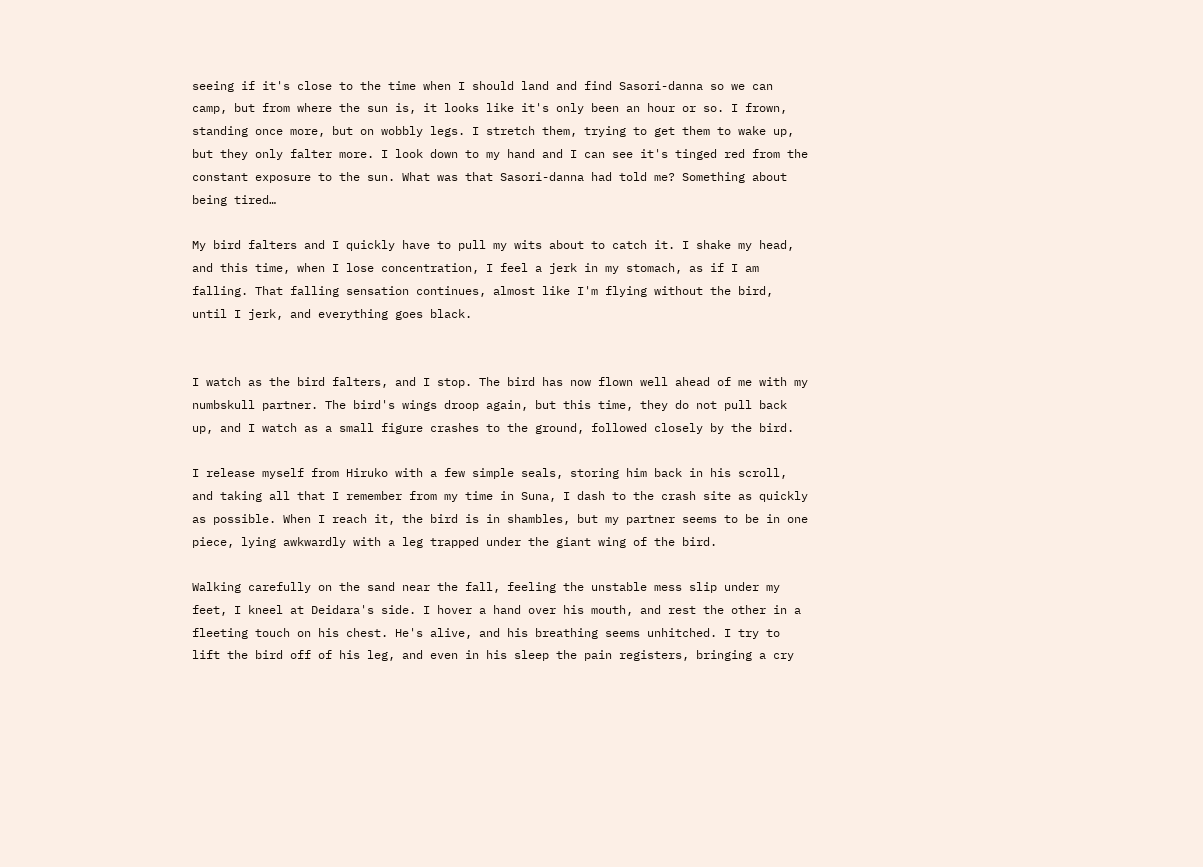seeing if it's close to the time when I should land and find Sasori-danna so we can camp, but from where the sun is, it looks like it's only been an hour or so. I frown, standing once more, but on wobbly legs. I stretch them, trying to get them to wake up, but they only falter more. I look down to my hand and I can see it's tinged red from the constant exposure to the sun. What was that Sasori-danna had told me? Something about being tired…

My bird falters and I quickly have to pull my wits about to catch it. I shake my head, and this time, when I lose concentration, I feel a jerk in my stomach, as if I am falling. That falling sensation continues, almost like I'm flying without the bird, until I jerk, and everything goes black.


I watch as the bird falters, and I stop. The bird has now flown well ahead of me with my numbskull partner. The bird's wings droop again, but this time, they do not pull back up, and I watch as a small figure crashes to the ground, followed closely by the bird.

I release myself from Hiruko with a few simple seals, storing him back in his scroll, and taking all that I remember from my time in Suna, I dash to the crash site as quickly as possible. When I reach it, the bird is in shambles, but my partner seems to be in one piece, lying awkwardly with a leg trapped under the giant wing of the bird.

Walking carefully on the sand near the fall, feeling the unstable mess slip under my feet, I kneel at Deidara's side. I hover a hand over his mouth, and rest the other in a fleeting touch on his chest. He's alive, and his breathing seems unhitched. I try to lift the bird off of his leg, and even in his sleep the pain registers, bringing a cry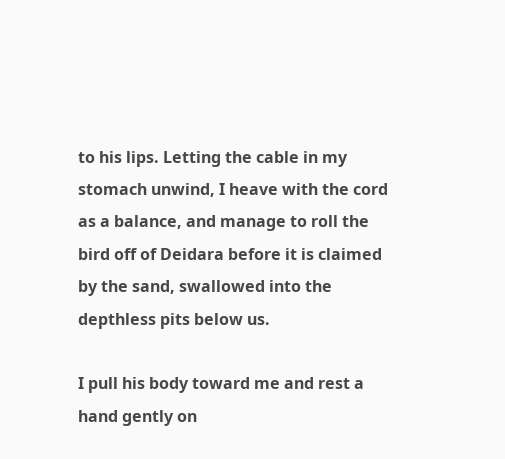to his lips. Letting the cable in my stomach unwind, I heave with the cord as a balance, and manage to roll the bird off of Deidara before it is claimed by the sand, swallowed into the depthless pits below us.

I pull his body toward me and rest a hand gently on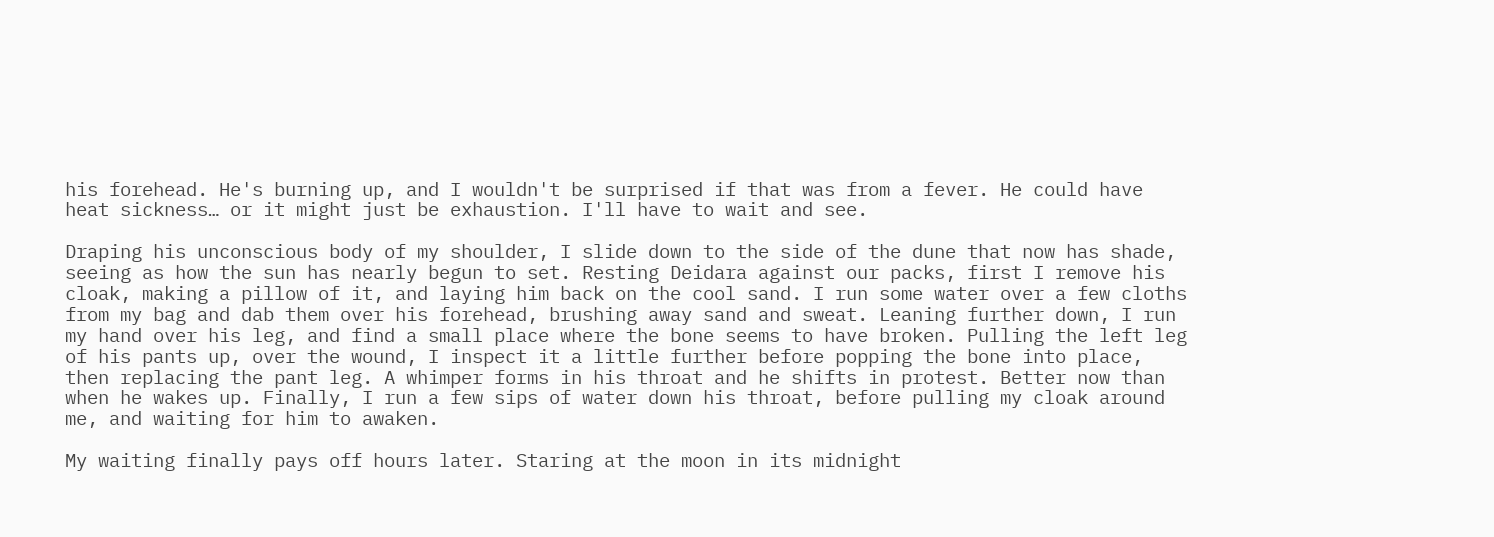his forehead. He's burning up, and I wouldn't be surprised if that was from a fever. He could have heat sickness… or it might just be exhaustion. I'll have to wait and see.

Draping his unconscious body of my shoulder, I slide down to the side of the dune that now has shade, seeing as how the sun has nearly begun to set. Resting Deidara against our packs, first I remove his cloak, making a pillow of it, and laying him back on the cool sand. I run some water over a few cloths from my bag and dab them over his forehead, brushing away sand and sweat. Leaning further down, I run my hand over his leg, and find a small place where the bone seems to have broken. Pulling the left leg of his pants up, over the wound, I inspect it a little further before popping the bone into place, then replacing the pant leg. A whimper forms in his throat and he shifts in protest. Better now than when he wakes up. Finally, I run a few sips of water down his throat, before pulling my cloak around me, and waiting for him to awaken.

My waiting finally pays off hours later. Staring at the moon in its midnight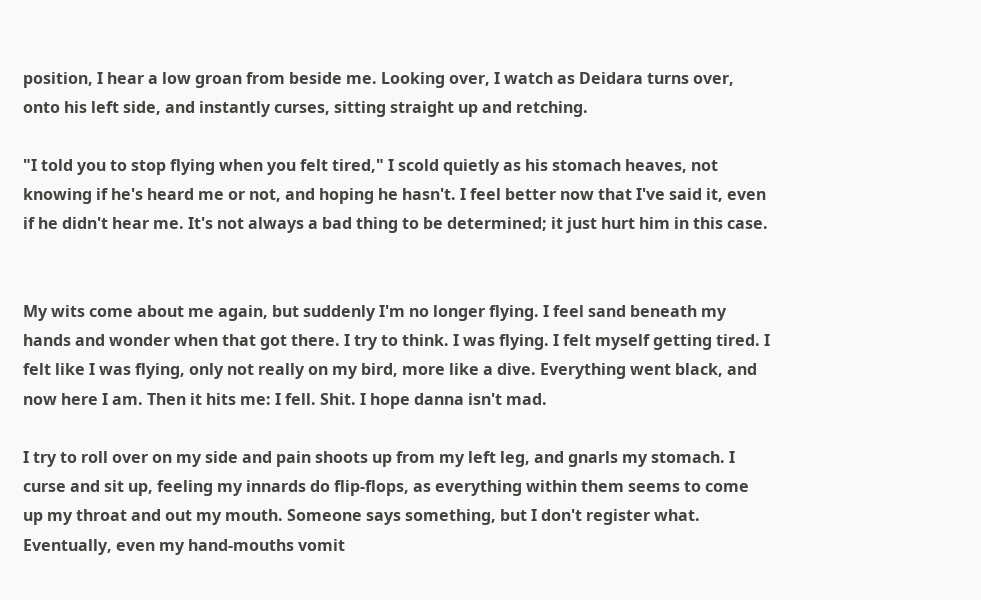position, I hear a low groan from beside me. Looking over, I watch as Deidara turns over, onto his left side, and instantly curses, sitting straight up and retching.

"I told you to stop flying when you felt tired," I scold quietly as his stomach heaves, not knowing if he's heard me or not, and hoping he hasn't. I feel better now that I've said it, even if he didn't hear me. It's not always a bad thing to be determined; it just hurt him in this case.


My wits come about me again, but suddenly I'm no longer flying. I feel sand beneath my hands and wonder when that got there. I try to think. I was flying. I felt myself getting tired. I felt like I was flying, only not really on my bird, more like a dive. Everything went black, and now here I am. Then it hits me: I fell. Shit. I hope danna isn't mad.

I try to roll over on my side and pain shoots up from my left leg, and gnarls my stomach. I curse and sit up, feeling my innards do flip-flops, as everything within them seems to come up my throat and out my mouth. Someone says something, but I don't register what. Eventually, even my hand-mouths vomit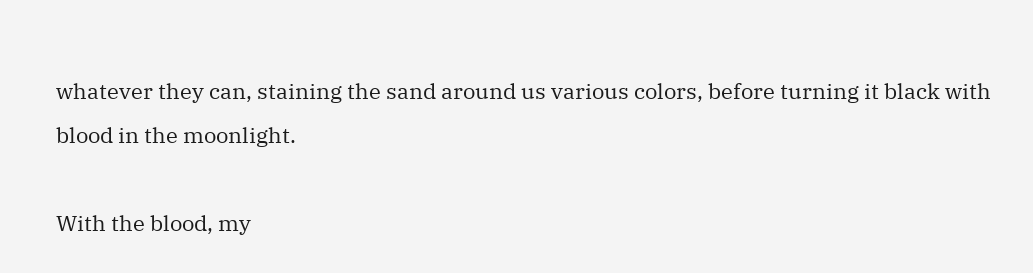whatever they can, staining the sand around us various colors, before turning it black with blood in the moonlight.

With the blood, my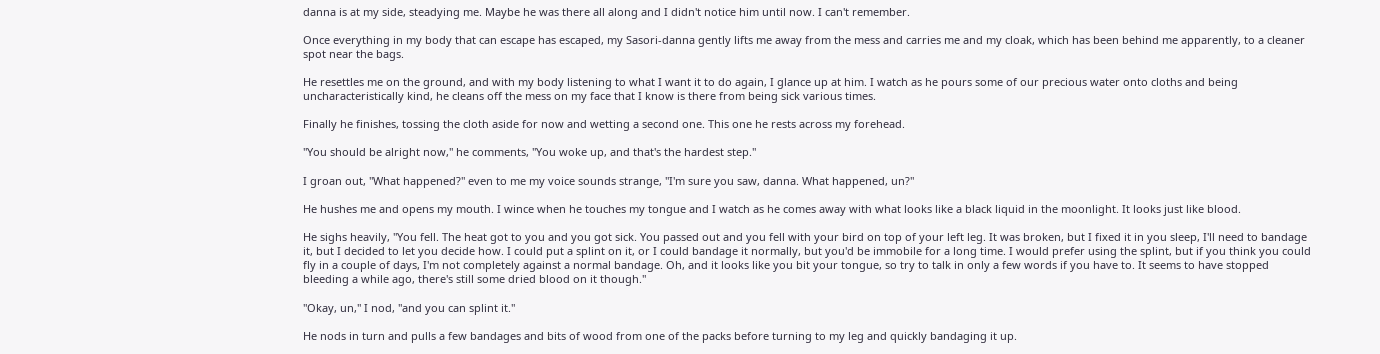danna is at my side, steadying me. Maybe he was there all along and I didn't notice him until now. I can't remember.

Once everything in my body that can escape has escaped, my Sasori-danna gently lifts me away from the mess and carries me and my cloak, which has been behind me apparently, to a cleaner spot near the bags.

He resettles me on the ground, and with my body listening to what I want it to do again, I glance up at him. I watch as he pours some of our precious water onto cloths and being uncharacteristically kind, he cleans off the mess on my face that I know is there from being sick various times.

Finally he finishes, tossing the cloth aside for now and wetting a second one. This one he rests across my forehead.

"You should be alright now," he comments, "You woke up, and that's the hardest step."

I groan out, "What happened?" even to me my voice sounds strange, "I'm sure you saw, danna. What happened, un?"

He hushes me and opens my mouth. I wince when he touches my tongue and I watch as he comes away with what looks like a black liquid in the moonlight. It looks just like blood.

He sighs heavily, "You fell. The heat got to you and you got sick. You passed out and you fell with your bird on top of your left leg. It was broken, but I fixed it in you sleep, I'll need to bandage it, but I decided to let you decide how. I could put a splint on it, or I could bandage it normally, but you'd be immobile for a long time. I would prefer using the splint, but if you think you could fly in a couple of days, I'm not completely against a normal bandage. Oh, and it looks like you bit your tongue, so try to talk in only a few words if you have to. It seems to have stopped bleeding a while ago, there's still some dried blood on it though."

"Okay, un," I nod, "and you can splint it."

He nods in turn and pulls a few bandages and bits of wood from one of the packs before turning to my leg and quickly bandaging it up.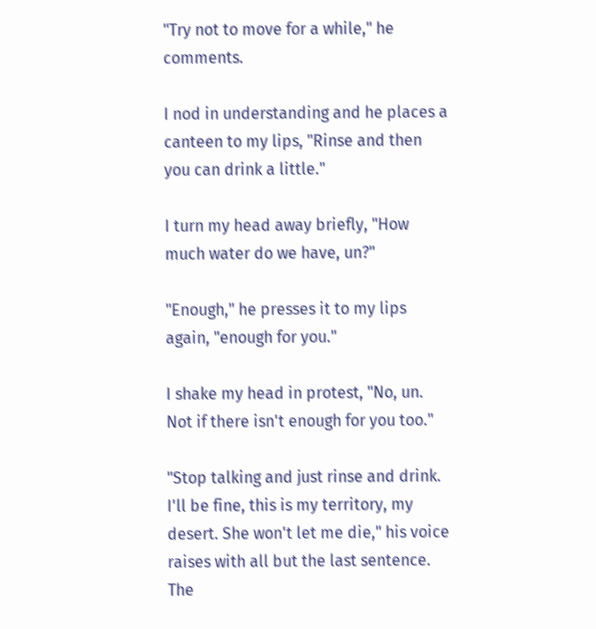"Try not to move for a while," he comments.

I nod in understanding and he places a canteen to my lips, "Rinse and then you can drink a little."

I turn my head away briefly, "How much water do we have, un?"

"Enough," he presses it to my lips again, "enough for you."

I shake my head in protest, "No, un. Not if there isn't enough for you too."

"Stop talking and just rinse and drink. I'll be fine, this is my territory, my desert. She won't let me die," his voice raises with all but the last sentence. The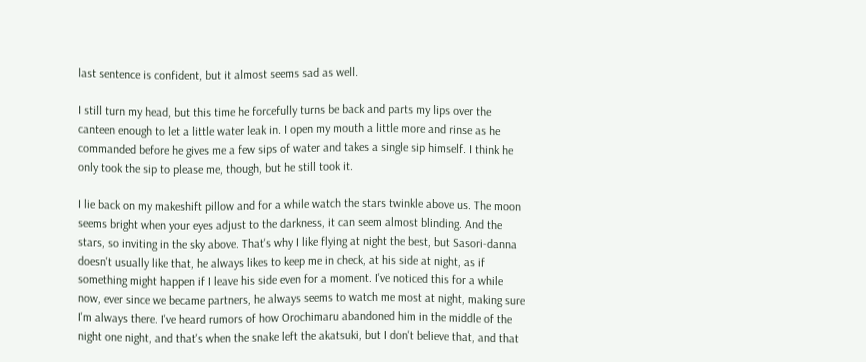last sentence is confident, but it almost seems sad as well.

I still turn my head, but this time he forcefully turns be back and parts my lips over the canteen enough to let a little water leak in. I open my mouth a little more and rinse as he commanded before he gives me a few sips of water and takes a single sip himself. I think he only took the sip to please me, though, but he still took it.

I lie back on my makeshift pillow and for a while watch the stars twinkle above us. The moon seems bright when your eyes adjust to the darkness, it can seem almost blinding. And the stars, so inviting in the sky above. That's why I like flying at night the best, but Sasori-danna doesn't usually like that, he always likes to keep me in check, at his side at night, as if something might happen if I leave his side even for a moment. I've noticed this for a while now, ever since we became partners, he always seems to watch me most at night, making sure I'm always there. I've heard rumors of how Orochimaru abandoned him in the middle of the night one night, and that's when the snake left the akatsuki, but I don't believe that, and that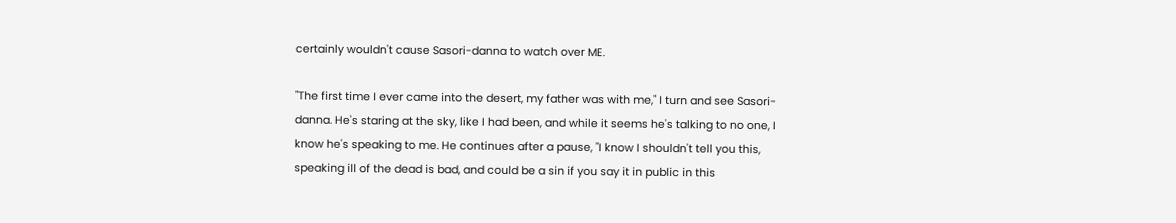certainly wouldn't cause Sasori-danna to watch over ME.

"The first time I ever came into the desert, my father was with me," I turn and see Sasori-danna. He's staring at the sky, like I had been, and while it seems he's talking to no one, I know he's speaking to me. He continues after a pause, "I know I shouldn't tell you this, speaking ill of the dead is bad, and could be a sin if you say it in public in this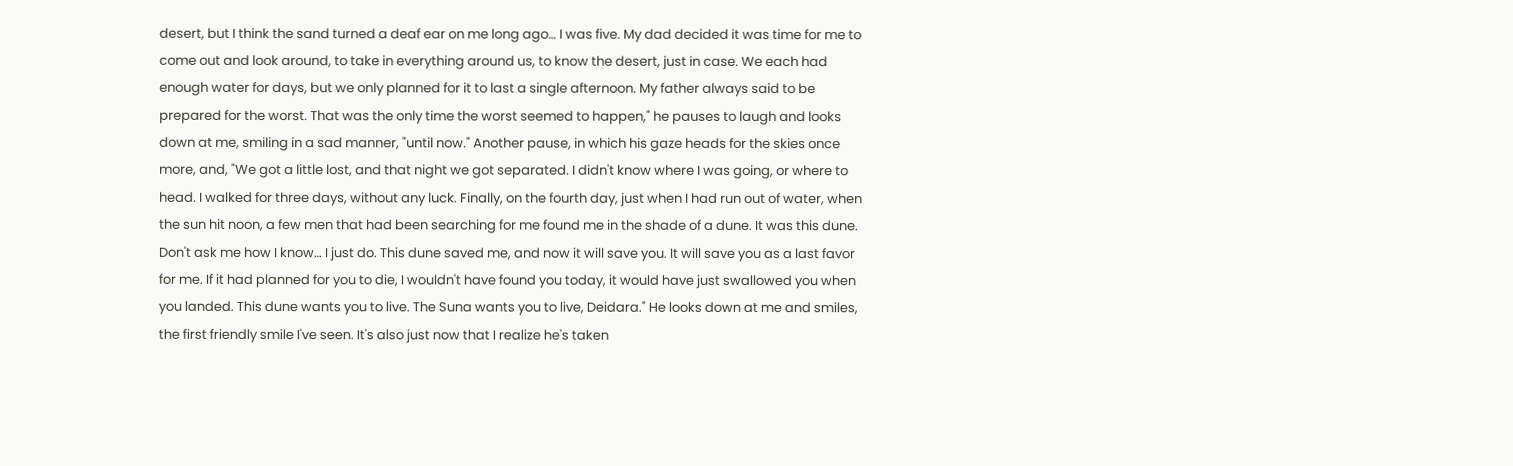desert, but I think the sand turned a deaf ear on me long ago… I was five. My dad decided it was time for me to come out and look around, to take in everything around us, to know the desert, just in case. We each had enough water for days, but we only planned for it to last a single afternoon. My father always said to be prepared for the worst. That was the only time the worst seemed to happen," he pauses to laugh and looks down at me, smiling in a sad manner, "until now." Another pause, in which his gaze heads for the skies once more, and, "We got a little lost, and that night we got separated. I didn't know where I was going, or where to head. I walked for three days, without any luck. Finally, on the fourth day, just when I had run out of water, when the sun hit noon, a few men that had been searching for me found me in the shade of a dune. It was this dune. Don't ask me how I know… I just do. This dune saved me, and now it will save you. It will save you as a last favor for me. If it had planned for you to die, I wouldn't have found you today, it would have just swallowed you when you landed. This dune wants you to live. The Suna wants you to live, Deidara." He looks down at me and smiles, the first friendly smile I've seen. It's also just now that I realize he's taken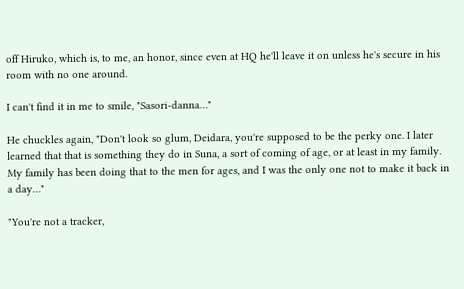off Hiruko, which is, to me, an honor, since even at HQ he'll leave it on unless he's secure in his room with no one around.

I can't find it in me to smile, "Sasori-danna…"

He chuckles again, "Don't look so glum, Deidara, you're supposed to be the perky one. I later learned that that is something they do in Suna, a sort of coming of age, or at least in my family. My family has been doing that to the men for ages, and I was the only one not to make it back in a day…"

"You're not a tracker,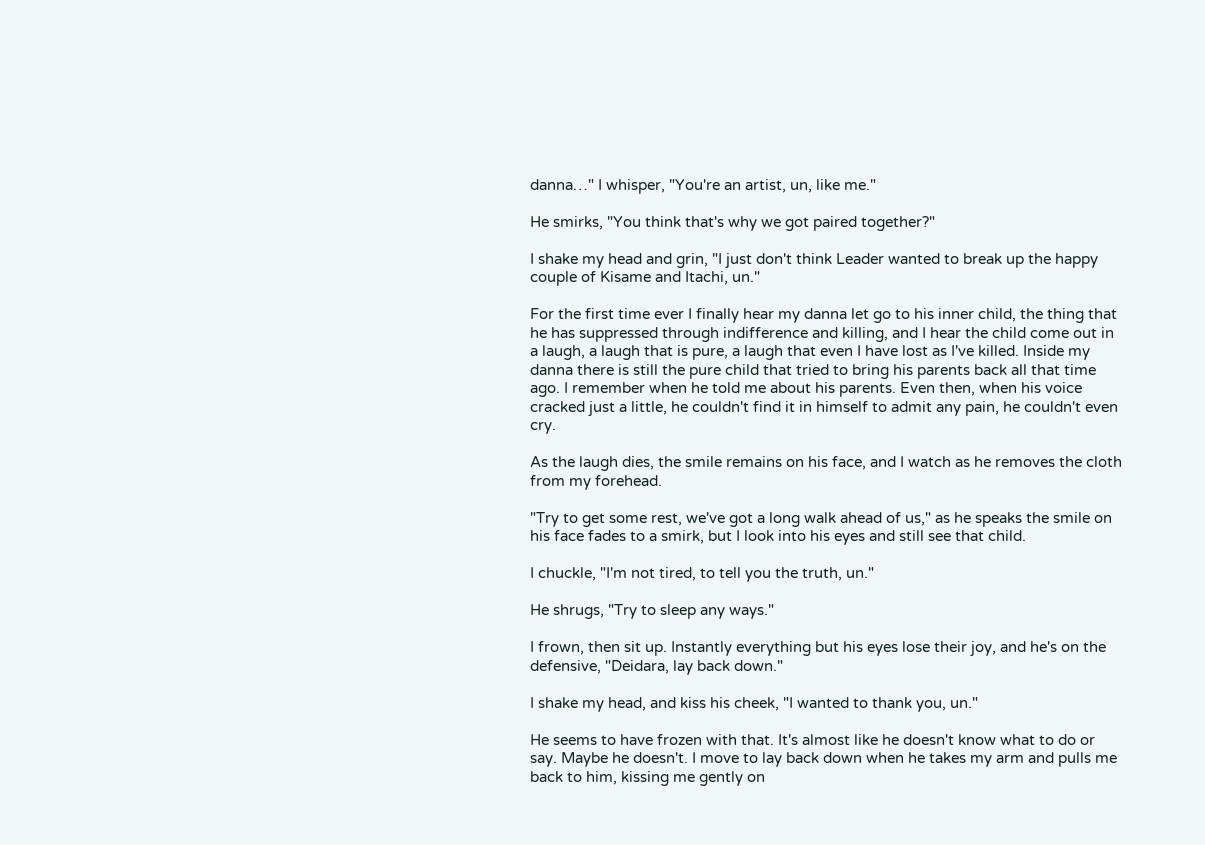danna…" I whisper, "You're an artist, un, like me."

He smirks, "You think that's why we got paired together?"

I shake my head and grin, "I just don't think Leader wanted to break up the happy couple of Kisame and Itachi, un."

For the first time ever I finally hear my danna let go to his inner child, the thing that he has suppressed through indifference and killing, and I hear the child come out in a laugh, a laugh that is pure, a laugh that even I have lost as I've killed. Inside my danna there is still the pure child that tried to bring his parents back all that time ago. I remember when he told me about his parents. Even then, when his voice cracked just a little, he couldn't find it in himself to admit any pain, he couldn't even cry.

As the laugh dies, the smile remains on his face, and I watch as he removes the cloth from my forehead.

"Try to get some rest, we've got a long walk ahead of us," as he speaks the smile on his face fades to a smirk, but I look into his eyes and still see that child.

I chuckle, "I'm not tired, to tell you the truth, un."

He shrugs, "Try to sleep any ways."

I frown, then sit up. Instantly everything but his eyes lose their joy, and he's on the defensive, "Deidara, lay back down."

I shake my head, and kiss his cheek, "I wanted to thank you, un."

He seems to have frozen with that. It's almost like he doesn't know what to do or say. Maybe he doesn't. I move to lay back down when he takes my arm and pulls me back to him, kissing me gently on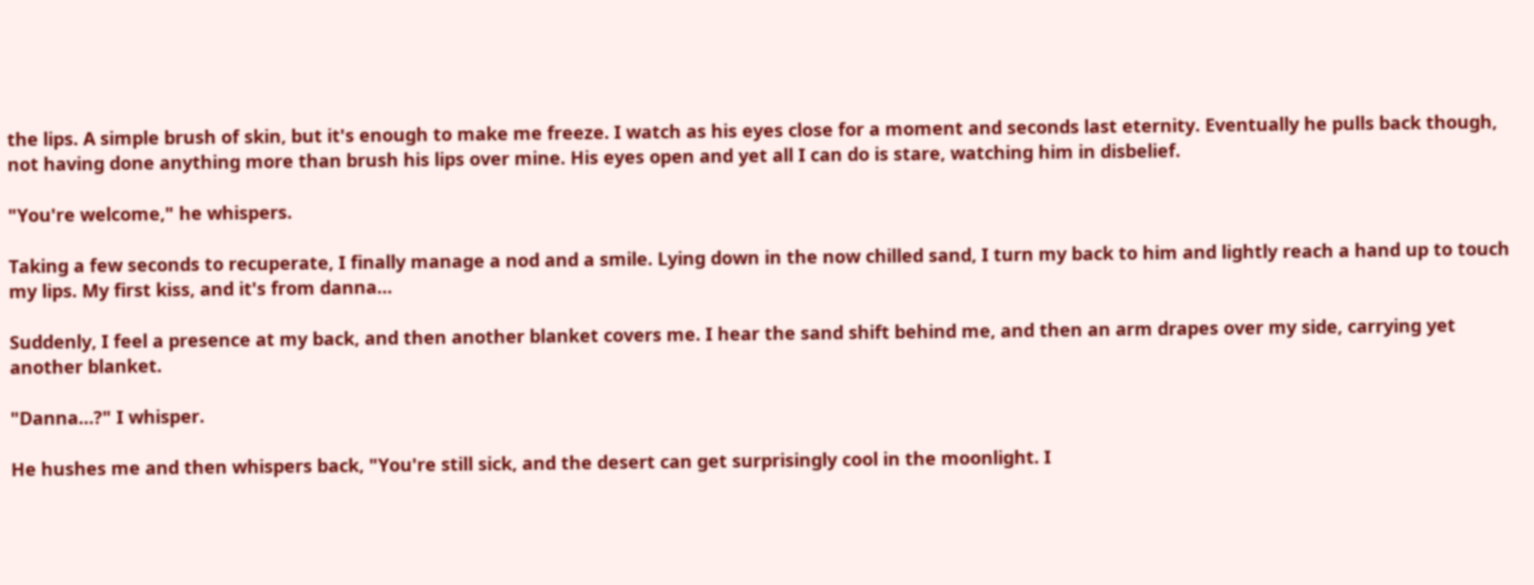the lips. A simple brush of skin, but it's enough to make me freeze. I watch as his eyes close for a moment and seconds last eternity. Eventually he pulls back though, not having done anything more than brush his lips over mine. His eyes open and yet all I can do is stare, watching him in disbelief.

"You're welcome," he whispers.

Taking a few seconds to recuperate, I finally manage a nod and a smile. Lying down in the now chilled sand, I turn my back to him and lightly reach a hand up to touch my lips. My first kiss, and it's from danna…

Suddenly, I feel a presence at my back, and then another blanket covers me. I hear the sand shift behind me, and then an arm drapes over my side, carrying yet another blanket.

"Danna…?" I whisper.

He hushes me and then whispers back, "You're still sick, and the desert can get surprisingly cool in the moonlight. I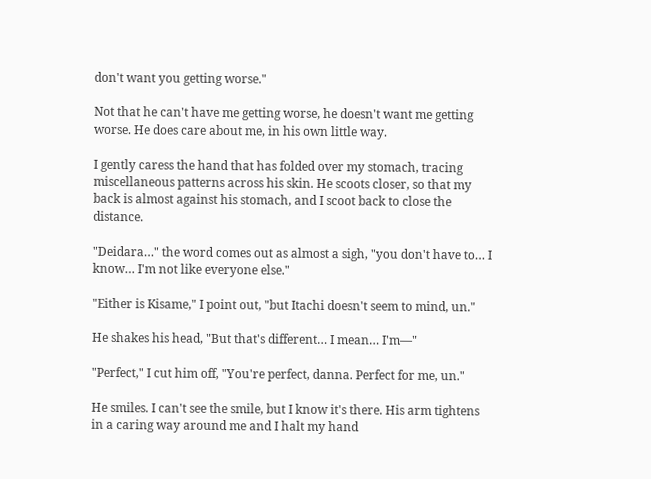don't want you getting worse."

Not that he can't have me getting worse, he doesn't want me getting worse. He does care about me, in his own little way.

I gently caress the hand that has folded over my stomach, tracing miscellaneous patterns across his skin. He scoots closer, so that my back is almost against his stomach, and I scoot back to close the distance.

"Deidara…" the word comes out as almost a sigh, "you don't have to… I know… I'm not like everyone else."

"Either is Kisame," I point out, "but Itachi doesn't seem to mind, un."

He shakes his head, "But that's different… I mean… I'm—"

"Perfect," I cut him off, "You're perfect, danna. Perfect for me, un."

He smiles. I can't see the smile, but I know it's there. His arm tightens in a caring way around me and I halt my hand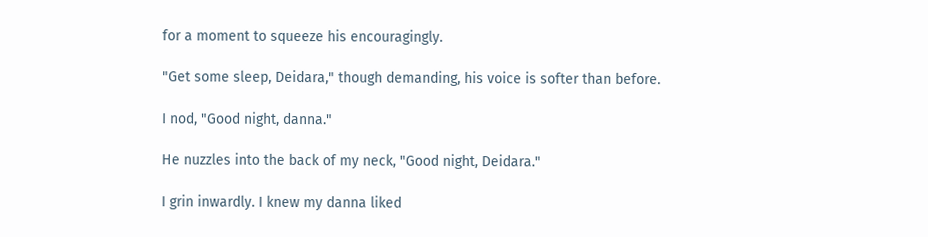for a moment to squeeze his encouragingly.

"Get some sleep, Deidara," though demanding, his voice is softer than before.

I nod, "Good night, danna."

He nuzzles into the back of my neck, "Good night, Deidara."

I grin inwardly. I knew my danna liked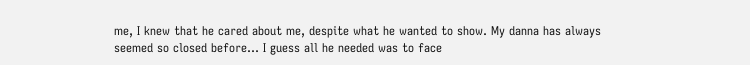me, I knew that he cared about me, despite what he wanted to show. My danna has always seemed so closed before… I guess all he needed was to face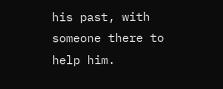his past, with someone there to help him.